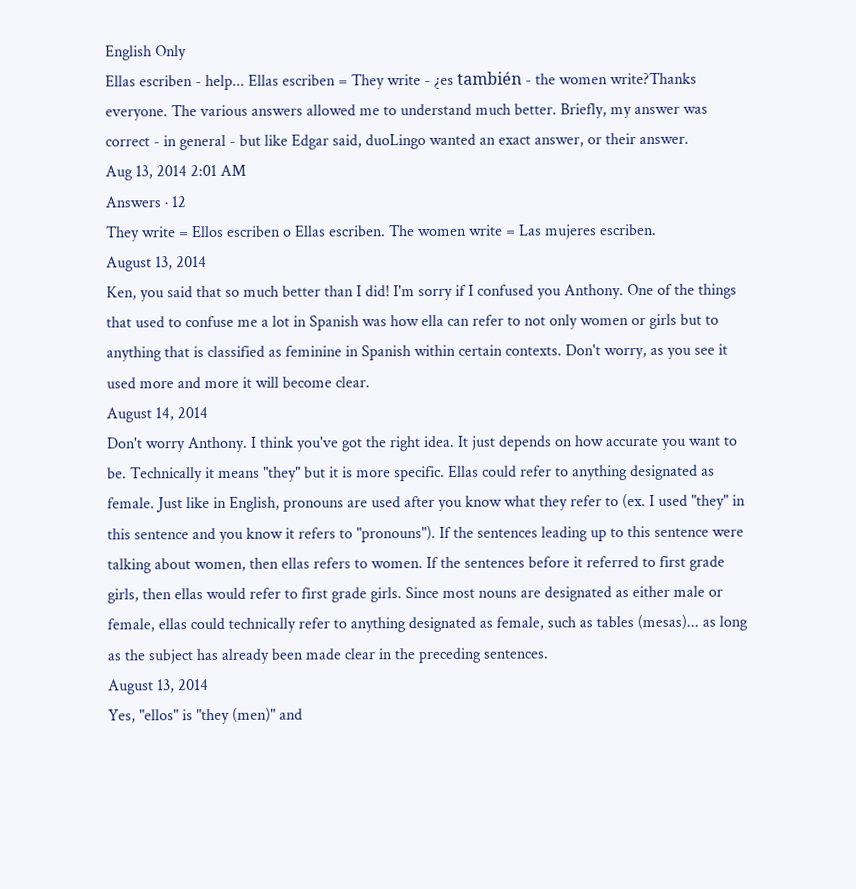English Only
Ellas escriben - help... Ellas escriben = They write - ¿es también - the women write?Thanks everyone. The various answers allowed me to understand much better. Briefly, my answer was correct - in general - but like Edgar said, duoLingo wanted an exact answer, or their answer.
Aug 13, 2014 2:01 AM
Answers · 12
They write = Ellos escriben o Ellas escriben. The women write = Las mujeres escriben.
August 13, 2014
Ken, you said that so much better than I did! I'm sorry if I confused you Anthony. One of the things that used to confuse me a lot in Spanish was how ella can refer to not only women or girls but to anything that is classified as feminine in Spanish within certain contexts. Don't worry, as you see it used more and more it will become clear.
August 14, 2014
Don't worry Anthony. I think you've got the right idea. It just depends on how accurate you want to be. Technically it means "they" but it is more specific. Ellas could refer to anything designated as female. Just like in English, pronouns are used after you know what they refer to (ex. I used "they" in this sentence and you know it refers to "pronouns"). If the sentences leading up to this sentence were talking about women, then ellas refers to women. If the sentences before it referred to first grade girls, then ellas would refer to first grade girls. Since most nouns are designated as either male or female, ellas could technically refer to anything designated as female, such as tables (mesas)... as long as the subject has already been made clear in the preceding sentences.
August 13, 2014
Yes, "ellos" is "they (men)" and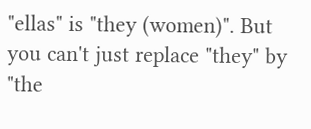"ellas" is "they (women)". But you can't just replace "they" by "the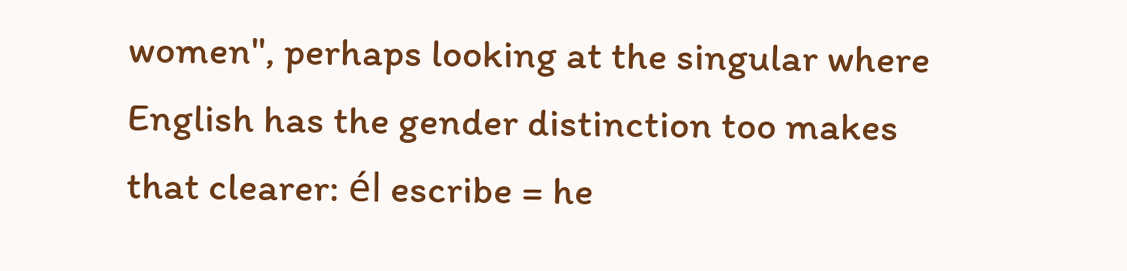women", perhaps looking at the singular where English has the gender distinction too makes that clearer: él escribe = he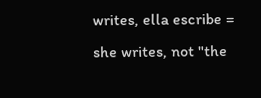writes, ella escribe = she writes, not "the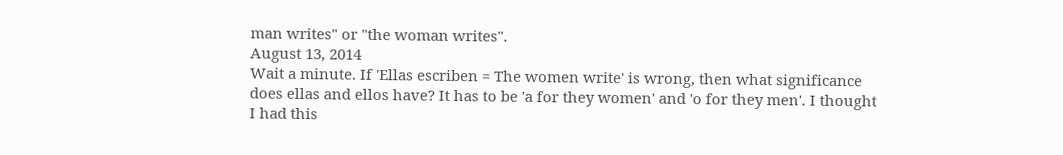man writes" or "the woman writes".
August 13, 2014
Wait a minute. If 'Ellas escriben = The women write' is wrong, then what significance does ellas and ellos have? It has to be 'a for they women' and 'o for they men'. I thought I had this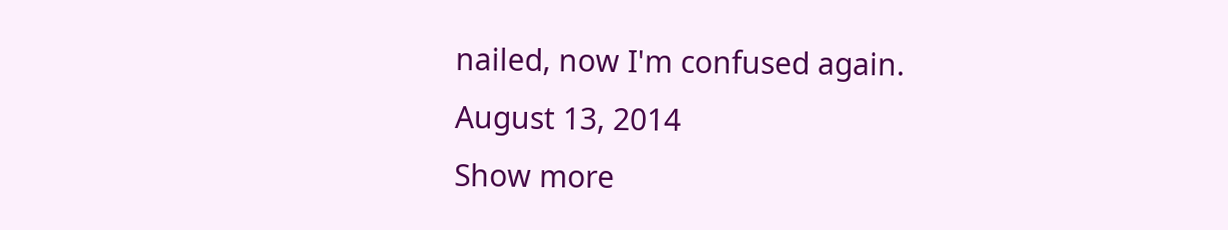nailed, now I'm confused again.
August 13, 2014
Show more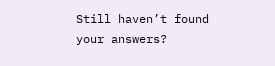Still haven’t found your answers?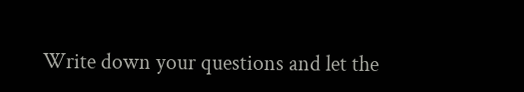Write down your questions and let the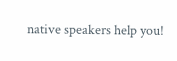native speakers help you!